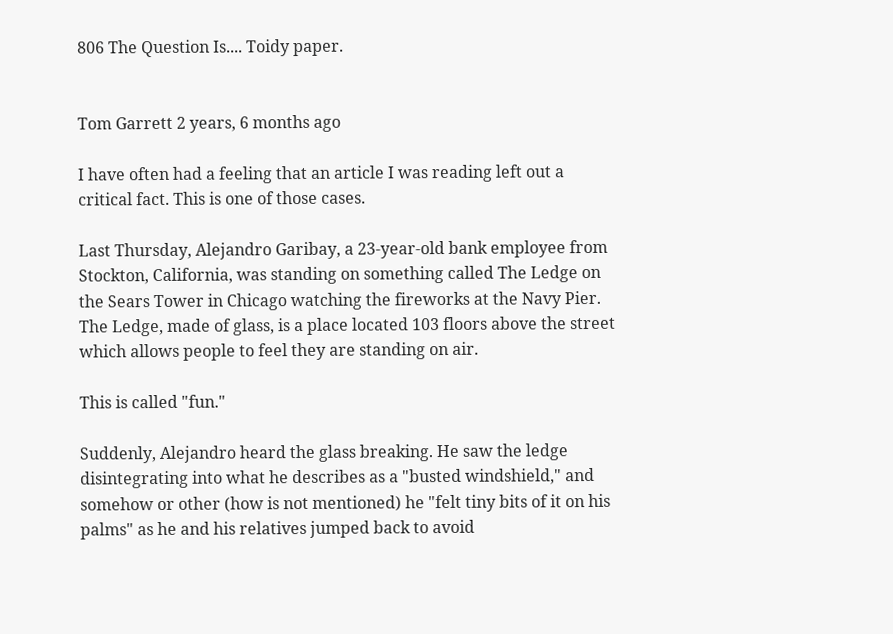806 The Question Is.... Toidy paper.


Tom Garrett 2 years, 6 months ago

I have often had a feeling that an article I was reading left out a critical fact. This is one of those cases.

Last Thursday, Alejandro Garibay, a 23-year-old bank employee from Stockton, California, was standing on something called The Ledge on the Sears Tower in Chicago watching the fireworks at the Navy Pier. The Ledge, made of glass, is a place located 103 floors above the street which allows people to feel they are standing on air.

This is called "fun."

Suddenly, Alejandro heard the glass breaking. He saw the ledge disintegrating into what he describes as a "busted windshield," and somehow or other (how is not mentioned) he "felt tiny bits of it on his palms" as he and his relatives jumped back to avoid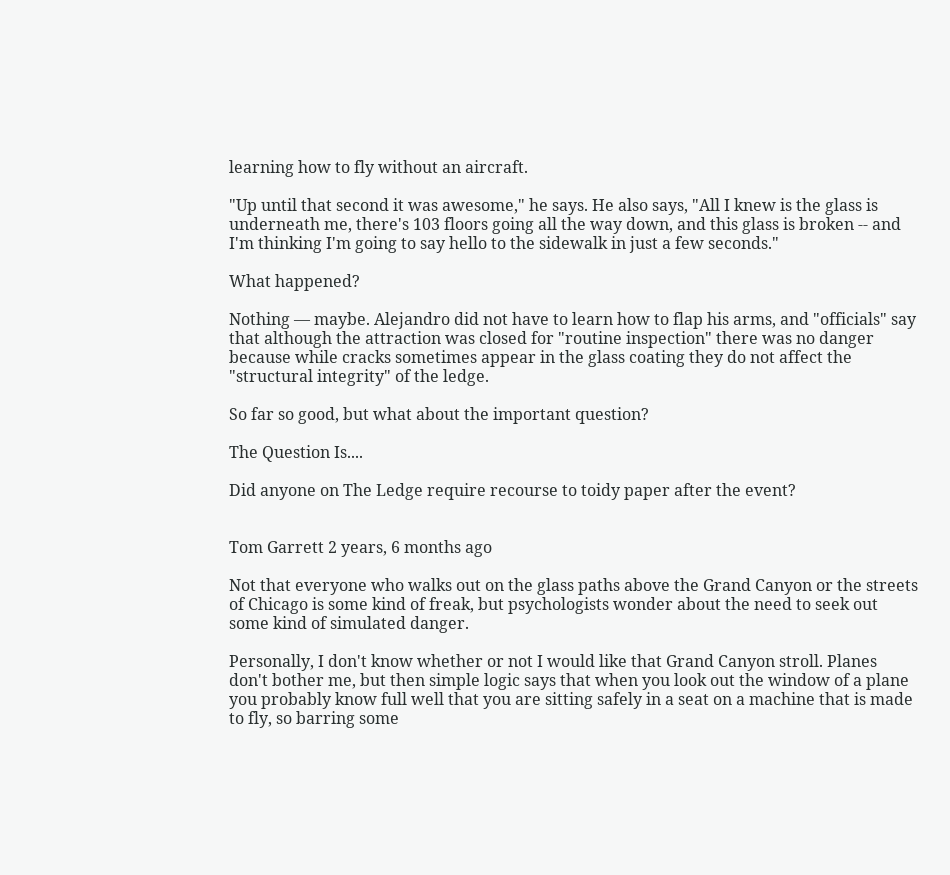learning how to fly without an aircraft.

"Up until that second it was awesome," he says. He also says, "All I knew is the glass is underneath me, there's 103 floors going all the way down, and this glass is broken -- and I'm thinking I'm going to say hello to the sidewalk in just a few seconds."

What happened?

Nothing — maybe. Alejandro did not have to learn how to flap his arms, and "officials" say that although the attraction was closed for "routine inspection" there was no danger because while cracks sometimes appear in the glass coating they do not affect the "structural integrity" of the ledge.

So far so good, but what about the important question?

The Question Is....

Did anyone on The Ledge require recourse to toidy paper after the event?


Tom Garrett 2 years, 6 months ago

Not that everyone who walks out on the glass paths above the Grand Canyon or the streets of Chicago is some kind of freak, but psychologists wonder about the need to seek out some kind of simulated danger.

Personally, I don't know whether or not I would like that Grand Canyon stroll. Planes don't bother me, but then simple logic says that when you look out the window of a plane you probably know full well that you are sitting safely in a seat on a machine that is made to fly, so barring some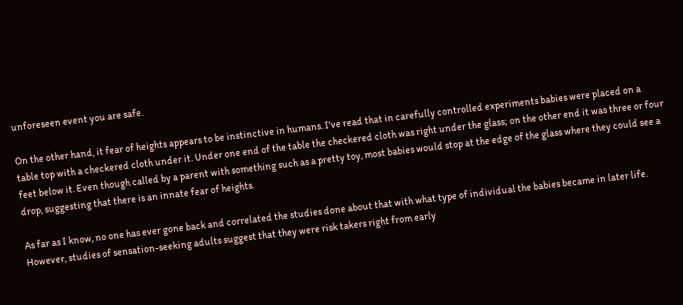unforeseen event you are safe.

On the other hand, it fear of heights appears to be instinctive in humans. I've read that in carefully controlled experiments babies were placed on a table top with a checkered cloth under it. Under one end of the table the checkered cloth was right under the glass; on the other end it was three or four feet below it. Even though called by a parent with something such as a pretty toy, most babies would stop at the edge of the glass where they could see a drop, suggesting that there is an innate fear of heights.

As far as I know, no one has ever gone back and correlated the studies done about that with what type of individual the babies became in later life. However, studies of sensation-seeking adults suggest that they were risk takers right from early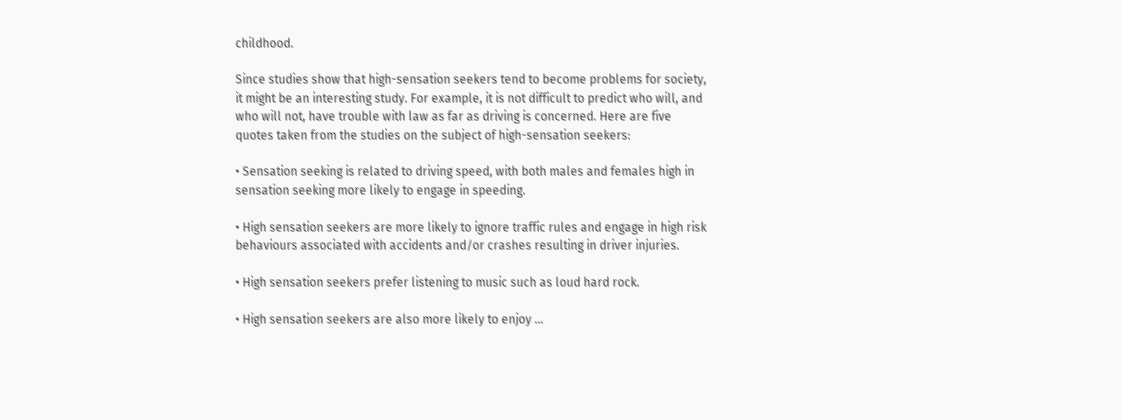childhood.

Since studies show that high-sensation seekers tend to become problems for society, it might be an interesting study. For example, it is not difficult to predict who will, and who will not, have trouble with law as far as driving is concerned. Here are five quotes taken from the studies on the subject of high-sensation seekers:

• Sensation seeking is related to driving speed, with both males and females high in sensation seeking more likely to engage in speeding.

• High sensation seekers are more likely to ignore traffic rules and engage in high risk behaviours associated with accidents and/or crashes resulting in driver injuries.

• High sensation seekers prefer listening to music such as loud hard rock.

• High sensation seekers are also more likely to enjoy ...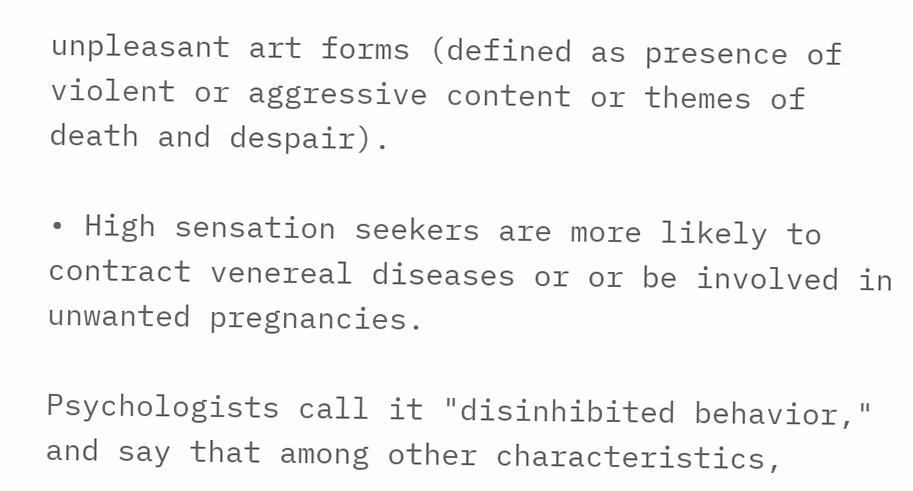unpleasant art forms (defined as presence of violent or aggressive content or themes of death and despair).

• High sensation seekers are more likely to contract venereal diseases or or be involved in unwanted pregnancies.

Psychologists call it "disinhibited behavior," and say that among other characteristics,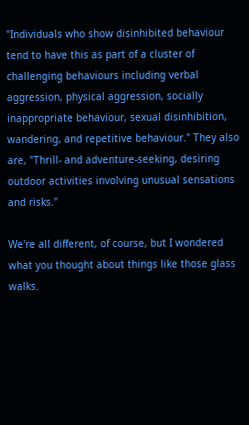"Individuals who show disinhibited behaviour tend to have this as part of a cluster of challenging behaviours including verbal aggression, physical aggression, socially inappropriate behaviour, sexual disinhibition, wandering, and repetitive behaviour." They also are, "Thrill- and adventure-seeking, desiring outdoor activities involving unusual sensations and risks."

We're all different, of course, but I wondered what you thought about things like those glass walks.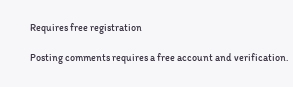Requires free registration

Posting comments requires a free account and verification.